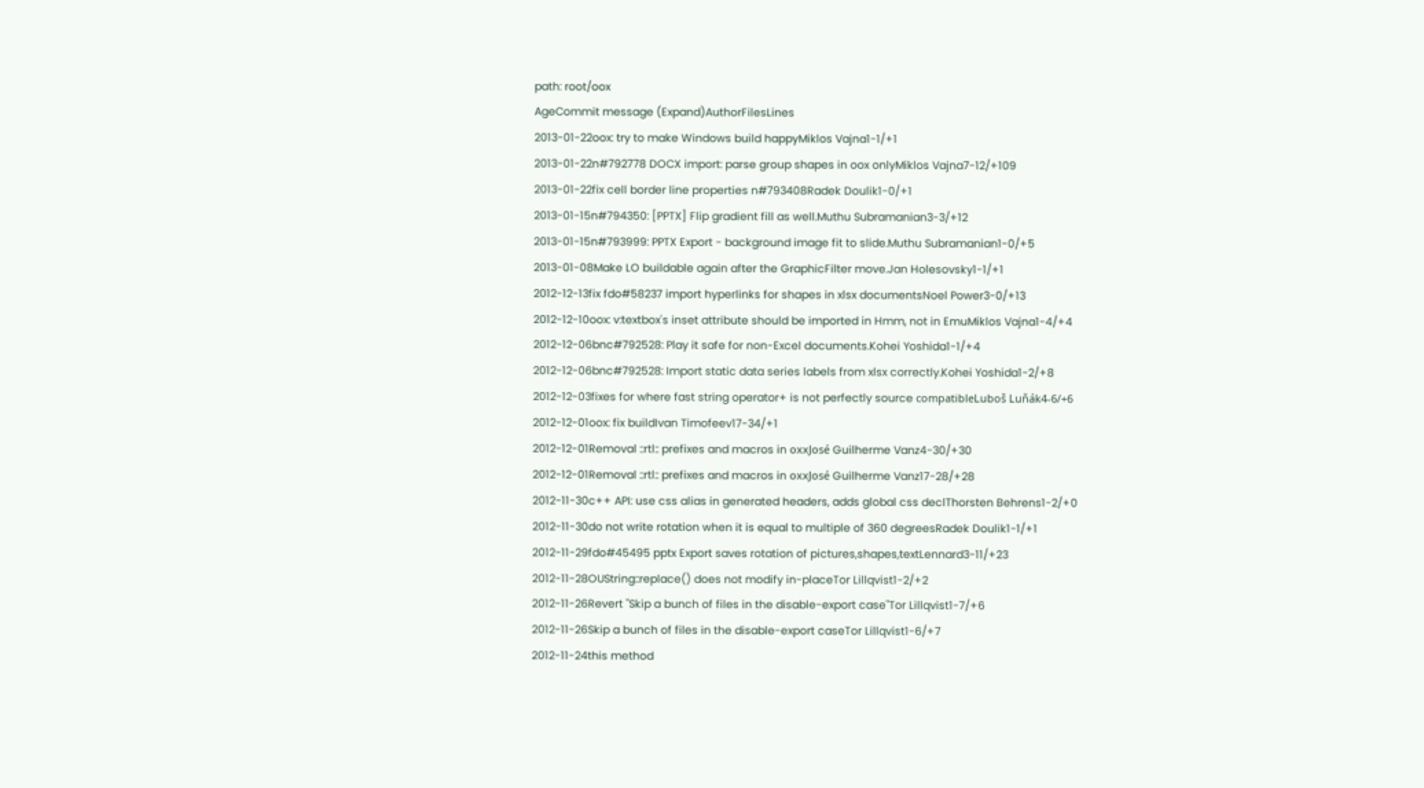path: root/oox
AgeCommit message (Expand)AuthorFilesLines
2013-01-22oox: try to make Windows build happyMiklos Vajna1-1/+1
2013-01-22n#792778 DOCX import: parse group shapes in oox onlyMiklos Vajna7-12/+109
2013-01-22fix cell border line properties n#793408Radek Doulik1-0/+1
2013-01-15n#794350: [PPTX] Flip gradient fill as well.Muthu Subramanian3-3/+12
2013-01-15n#793999: PPTX Export - background image fit to slide.Muthu Subramanian1-0/+5
2013-01-08Make LO buildable again after the GraphicFilter move.Jan Holesovsky1-1/+1
2012-12-13fix fdo#58237 import hyperlinks for shapes in xlsx documentsNoel Power3-0/+13
2012-12-10oox: v:textbox's inset attribute should be imported in Hmm, not in EmuMiklos Vajna1-4/+4
2012-12-06bnc#792528: Play it safe for non-Excel documents.Kohei Yoshida1-1/+4
2012-12-06bnc#792528: Import static data series labels from xlsx correctly.Kohei Yoshida1-2/+8
2012-12-03fixes for where fast string operator+ is not perfectly source compatibleLuboš Luňák4-6/+6
2012-12-01oox: fix buildIvan Timofeev17-34/+1
2012-12-01Removal ::rtl:: prefixes and macros in oxxJosé Guilherme Vanz4-30/+30
2012-12-01Removal ::rtl:: prefixes and macros in oxxJosé Guilherme Vanz17-28/+28
2012-11-30c++ API: use css alias in generated headers, adds global css declThorsten Behrens1-2/+0
2012-11-30do not write rotation when it is equal to multiple of 360 degreesRadek Doulik1-1/+1
2012-11-29fdo#45495 pptx Export saves rotation of pictures,shapes,textLennard3-11/+23
2012-11-28OUString::replace() does not modify in-placeTor Lillqvist1-2/+2
2012-11-26Revert "Skip a bunch of files in the disable-export case"Tor Lillqvist1-7/+6
2012-11-26Skip a bunch of files in the disable-export caseTor Lillqvist1-6/+7
2012-11-24this method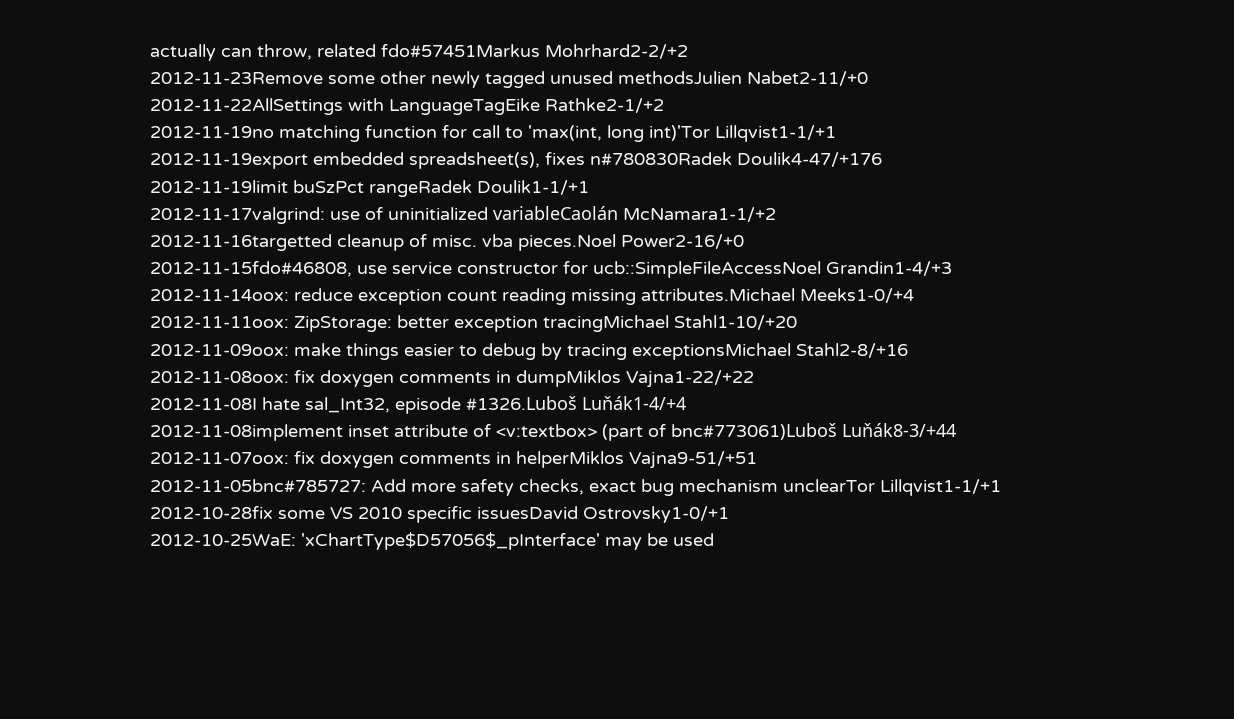actually can throw, related fdo#57451Markus Mohrhard2-2/+2
2012-11-23Remove some other newly tagged unused methodsJulien Nabet2-11/+0
2012-11-22AllSettings with LanguageTagEike Rathke2-1/+2
2012-11-19no matching function for call to 'max(int, long int)'Tor Lillqvist1-1/+1
2012-11-19export embedded spreadsheet(s), fixes n#780830Radek Doulik4-47/+176
2012-11-19limit buSzPct rangeRadek Doulik1-1/+1
2012-11-17valgrind: use of uninitialized variableCaolán McNamara1-1/+2
2012-11-16targetted cleanup of misc. vba pieces.Noel Power2-16/+0
2012-11-15fdo#46808, use service constructor for ucb::SimpleFileAccessNoel Grandin1-4/+3
2012-11-14oox: reduce exception count reading missing attributes.Michael Meeks1-0/+4
2012-11-11oox: ZipStorage: better exception tracingMichael Stahl1-10/+20
2012-11-09oox: make things easier to debug by tracing exceptionsMichael Stahl2-8/+16
2012-11-08oox: fix doxygen comments in dumpMiklos Vajna1-22/+22
2012-11-08I hate sal_Int32, episode #1326.Luboš Luňák1-4/+4
2012-11-08implement inset attribute of <v:textbox> (part of bnc#773061)Luboš Luňák8-3/+44
2012-11-07oox: fix doxygen comments in helperMiklos Vajna9-51/+51
2012-11-05bnc#785727: Add more safety checks, exact bug mechanism unclearTor Lillqvist1-1/+1
2012-10-28fix some VS 2010 specific issuesDavid Ostrovsky1-0/+1
2012-10-25WaE: 'xChartType$D57056$_pInterface' may be used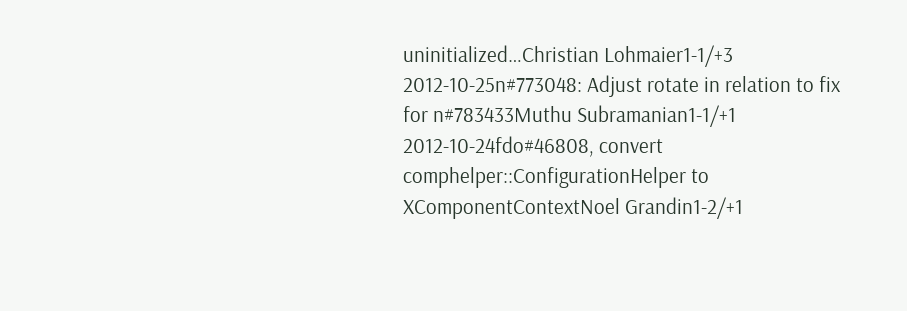uninitialized…Christian Lohmaier1-1/+3
2012-10-25n#773048: Adjust rotate in relation to fix for n#783433Muthu Subramanian1-1/+1
2012-10-24fdo#46808, convert comphelper::ConfigurationHelper to XComponentContextNoel Grandin1-2/+1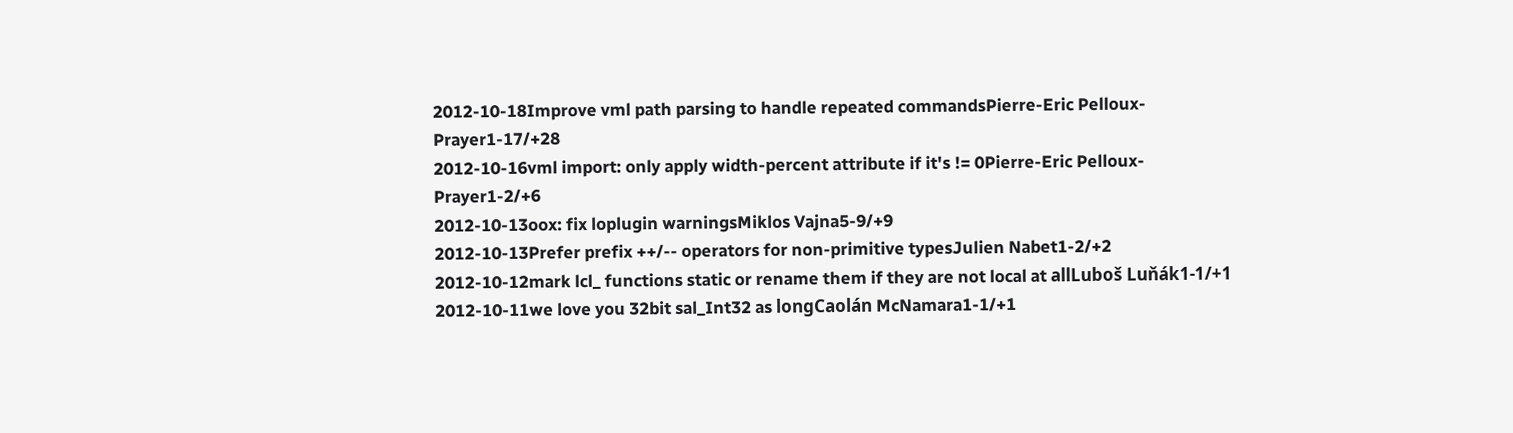2012-10-18Improve vml path parsing to handle repeated commandsPierre-Eric Pelloux-Prayer1-17/+28
2012-10-16vml import: only apply width-percent attribute if it's != 0Pierre-Eric Pelloux-Prayer1-2/+6
2012-10-13oox: fix loplugin warningsMiklos Vajna5-9/+9
2012-10-13Prefer prefix ++/-- operators for non-primitive typesJulien Nabet1-2/+2
2012-10-12mark lcl_ functions static or rename them if they are not local at allLuboš Luňák1-1/+1
2012-10-11we love you 32bit sal_Int32 as longCaolán McNamara1-1/+1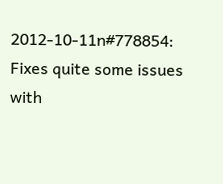2012-10-11n#778854: Fixes quite some issues with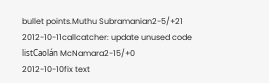bullet points.Muthu Subramanian2-5/+21
2012-10-11callcatcher: update unused code listCaolán McNamara2-15/+0
2012-10-10fix text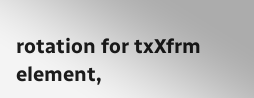rotation for txXfrm element,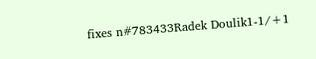fixes n#783433Radek Doulik1-1/+1